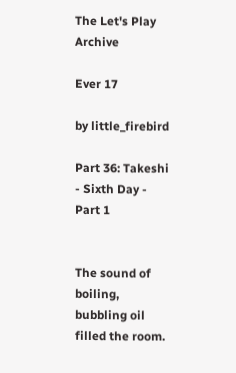The Let's Play Archive

Ever 17

by little_firebird

Part 36: Takeshi - Sixth Day - Part 1


The sound of boiling, bubbling oil filled the room.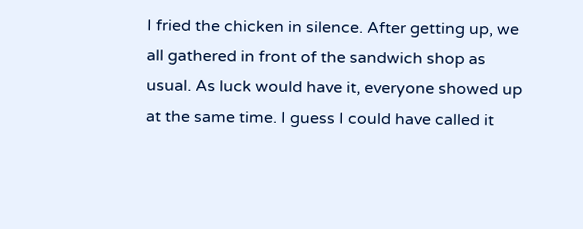I fried the chicken in silence. After getting up, we all gathered in front of the sandwich shop as usual. As luck would have it, everyone showed up at the same time. I guess I could have called it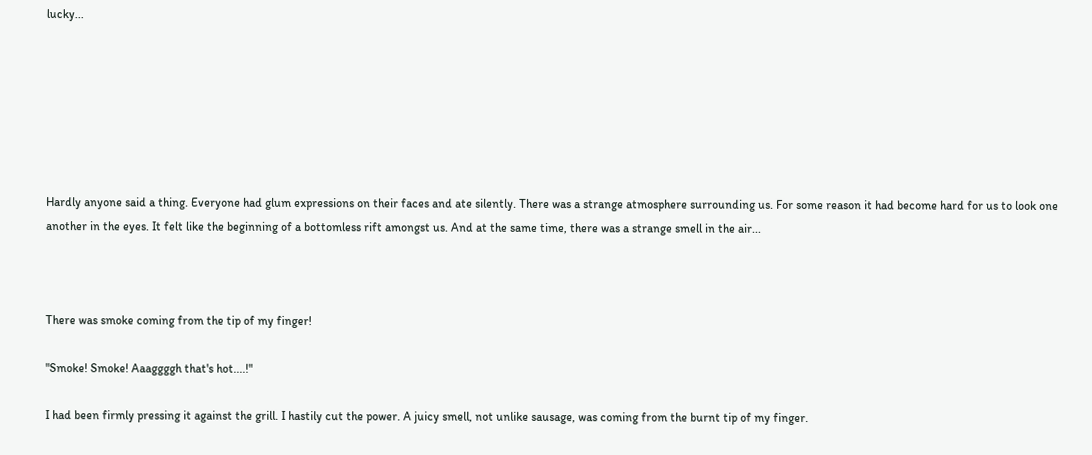lucky...







Hardly anyone said a thing. Everyone had glum expressions on their faces and ate silently. There was a strange atmosphere surrounding us. For some reason it had become hard for us to look one another in the eyes. It felt like the beginning of a bottomless rift amongst us. And at the same time, there was a strange smell in the air...



There was smoke coming from the tip of my finger!

"Smoke! Smoke! Aaaggggh that's hot....!"

I had been firmly pressing it against the grill. I hastily cut the power. A juicy smell, not unlike sausage, was coming from the burnt tip of my finger.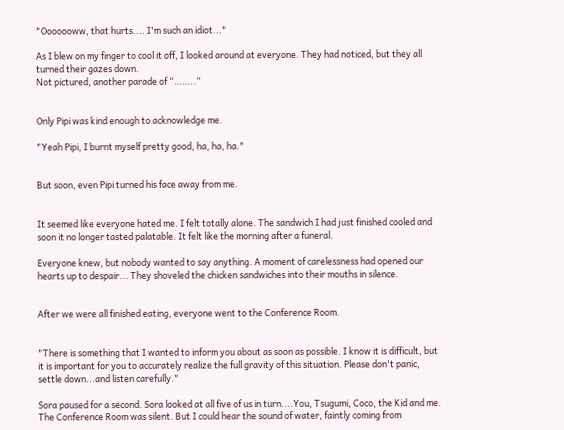"Ooooooww, that hurts.... I'm such an idiot..."

As I blew on my finger to cool it off, I looked around at everyone. They had noticed, but they all turned their gazes down.
Not pictured, another parade of “……..”


Only Pipi was kind enough to acknowledge me.

"Yeah Pipi, I burnt myself pretty good, ha, ha, ha."


But soon, even Pipi turned his face away from me.


It seemed like everyone hated me. I felt totally alone. The sandwich I had just finished cooled and soon it no longer tasted palatable. It felt like the morning after a funeral.

Everyone knew, but nobody wanted to say anything. A moment of carelessness had opened our hearts up to despair... They shoveled the chicken sandwiches into their mouths in silence.


After we were all finished eating, everyone went to the Conference Room.


"There is something that I wanted to inform you about as soon as possible. I know it is difficult, but it is important for you to accurately realize the full gravity of this situation. Please don't panic, settle down...and listen carefully."

Sora paused for a second. Sora looked at all five of us in turn....You, Tsugumi, Coco, the Kid and me. The Conference Room was silent. But I could hear the sound of water, faintly coming from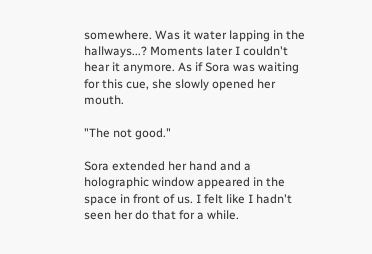somewhere. Was it water lapping in the hallways...? Moments later I couldn't hear it anymore. As if Sora was waiting for this cue, she slowly opened her mouth.

"The not good."

Sora extended her hand and a holographic window appeared in the space in front of us. I felt like I hadn't seen her do that for a while.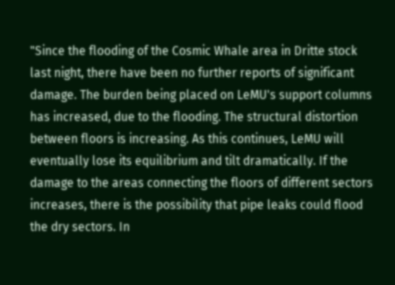"Since the flooding of the Cosmic Whale area in Dritte stock last night, there have been no further reports of significant damage. The burden being placed on LeMU's support columns has increased, due to the flooding. The structural distortion between floors is increasing. As this continues, LeMU will eventually lose its equilibrium and tilt dramatically. If the damage to the areas connecting the floors of different sectors increases, there is the possibility that pipe leaks could flood the dry sectors. In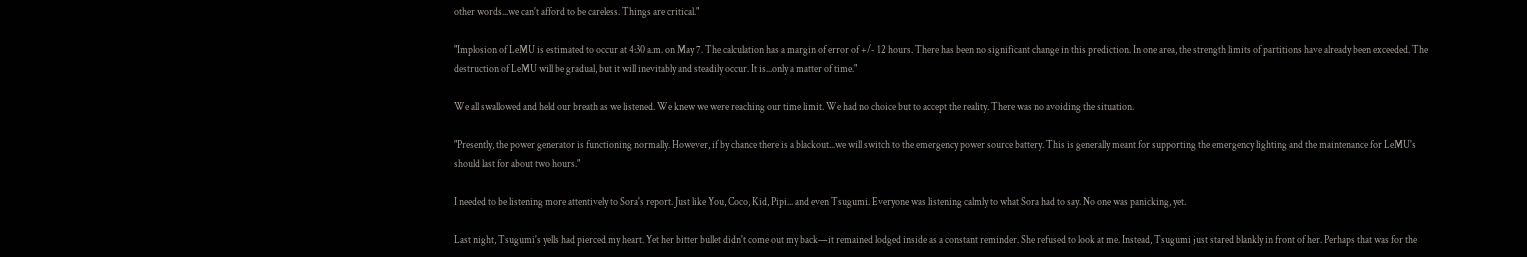other words...we can't afford to be careless. Things are critical."

"Implosion of LeMU is estimated to occur at 4:30 a.m. on May 7. The calculation has a margin of error of +/- 12 hours. There has been no significant change in this prediction. In one area, the strength limits of partitions have already been exceeded. The destruction of LeMU will be gradual, but it will inevitably and steadily occur. It is...only a matter of time."

We all swallowed and held our breath as we listened. We knew we were reaching our time limit. We had no choice but to accept the reality. There was no avoiding the situation.

"Presently, the power generator is functioning normally. However, if by chance there is a blackout...we will switch to the emergency power source battery. This is generally meant for supporting the emergency lighting and the maintenance for LeMU's should last for about two hours."

I needed to be listening more attentively to Sora's report. Just like You, Coco, Kid, Pipi... and even Tsugumi. Everyone was listening calmly to what Sora had to say. No one was panicking, yet.

Last night, Tsugumi's yells had pierced my heart. Yet her bitter bullet didn't come out my back—it remained lodged inside as a constant reminder. She refused to look at me. Instead, Tsugumi just stared blankly in front of her. Perhaps that was for the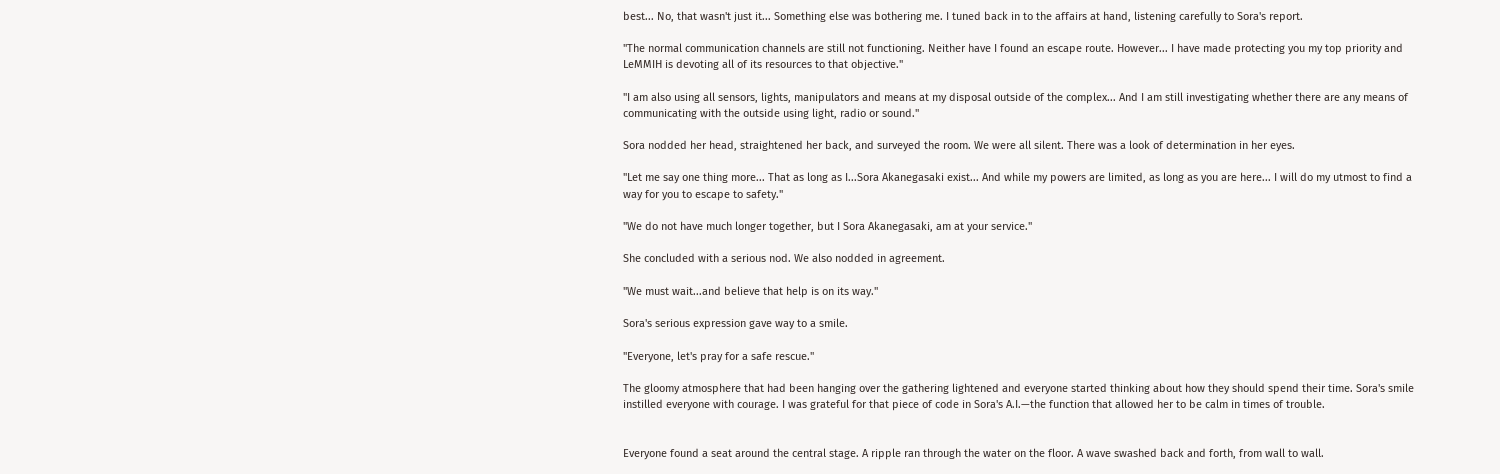best... No, that wasn't just it... Something else was bothering me. I tuned back in to the affairs at hand, listening carefully to Sora's report.

"The normal communication channels are still not functioning. Neither have I found an escape route. However... I have made protecting you my top priority and LeMMIH is devoting all of its resources to that objective."

"I am also using all sensors, lights, manipulators and means at my disposal outside of the complex... And I am still investigating whether there are any means of communicating with the outside using light, radio or sound."

Sora nodded her head, straightened her back, and surveyed the room. We were all silent. There was a look of determination in her eyes.

"Let me say one thing more... That as long as I...Sora Akanegasaki exist... And while my powers are limited, as long as you are here... I will do my utmost to find a way for you to escape to safety."

"We do not have much longer together, but I Sora Akanegasaki, am at your service."

She concluded with a serious nod. We also nodded in agreement.

"We must wait...and believe that help is on its way."

Sora's serious expression gave way to a smile.

"Everyone, let's pray for a safe rescue."

The gloomy atmosphere that had been hanging over the gathering lightened and everyone started thinking about how they should spend their time. Sora's smile instilled everyone with courage. I was grateful for that piece of code in Sora's A.I.—the function that allowed her to be calm in times of trouble.


Everyone found a seat around the central stage. A ripple ran through the water on the floor. A wave swashed back and forth, from wall to wall.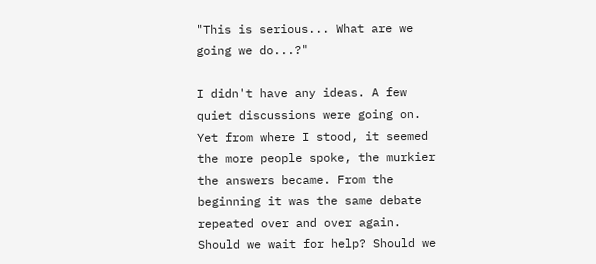"This is serious... What are we going we do...?"

I didn't have any ideas. A few quiet discussions were going on. Yet from where I stood, it seemed the more people spoke, the murkier the answers became. From the beginning it was the same debate repeated over and over again. Should we wait for help? Should we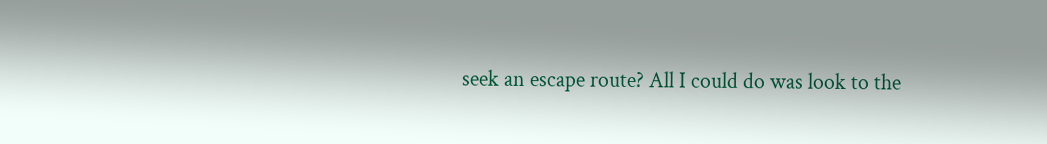seek an escape route? All I could do was look to the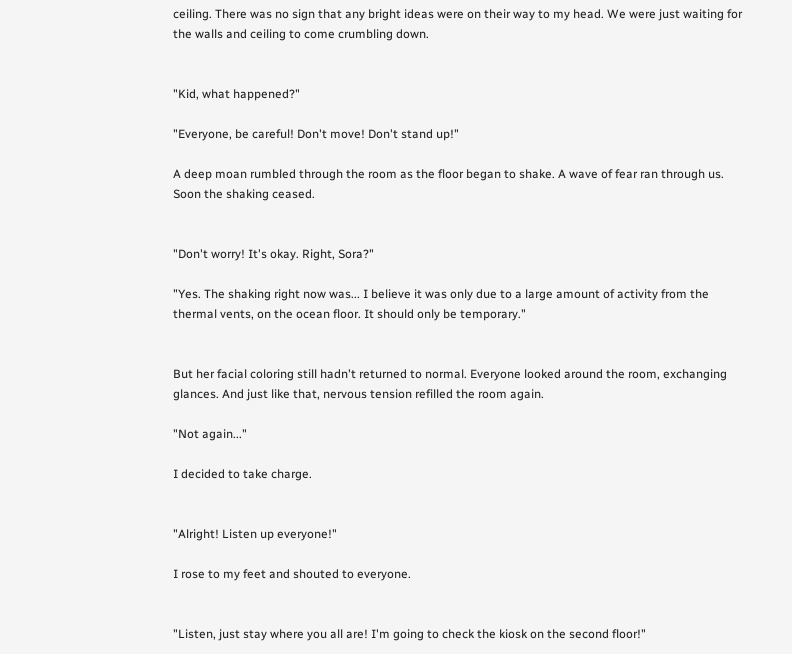ceiling. There was no sign that any bright ideas were on their way to my head. We were just waiting for the walls and ceiling to come crumbling down.


"Kid, what happened?"

"Everyone, be careful! Don't move! Don't stand up!"

A deep moan rumbled through the room as the floor began to shake. A wave of fear ran through us. Soon the shaking ceased.


"Don't worry! It's okay. Right, Sora?"

"Yes. The shaking right now was... I believe it was only due to a large amount of activity from the thermal vents, on the ocean floor. It should only be temporary."


But her facial coloring still hadn't returned to normal. Everyone looked around the room, exchanging glances. And just like that, nervous tension refilled the room again.

"Not again..."

I decided to take charge.


"Alright! Listen up everyone!"

I rose to my feet and shouted to everyone.


"Listen, just stay where you all are! I'm going to check the kiosk on the second floor!"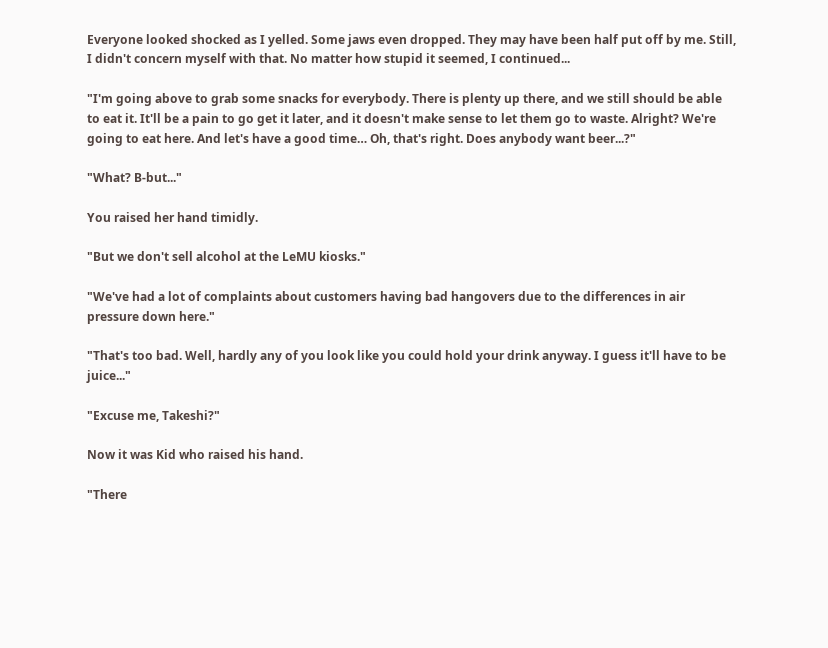Everyone looked shocked as I yelled. Some jaws even dropped. They may have been half put off by me. Still, I didn't concern myself with that. No matter how stupid it seemed, I continued...

"I'm going above to grab some snacks for everybody. There is plenty up there, and we still should be able to eat it. It'll be a pain to go get it later, and it doesn't make sense to let them go to waste. Alright? We're going to eat here. And let's have a good time… Oh, that's right. Does anybody want beer...?"

"What? B-but..."

You raised her hand timidly.

"But we don't sell alcohol at the LeMU kiosks."

"We've had a lot of complaints about customers having bad hangovers due to the differences in air pressure down here."

"That's too bad. Well, hardly any of you look like you could hold your drink anyway. I guess it'll have to be juice..."

"Excuse me, Takeshi?"

Now it was Kid who raised his hand.

"There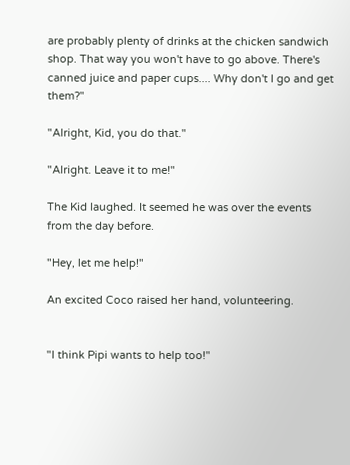are probably plenty of drinks at the chicken sandwich shop. That way you won't have to go above. There's canned juice and paper cups.... Why don't I go and get them?"

"Alright, Kid, you do that."

"Alright. Leave it to me!"

The Kid laughed. It seemed he was over the events from the day before.

"Hey, let me help!"

An excited Coco raised her hand, volunteering.


"I think Pipi wants to help too!"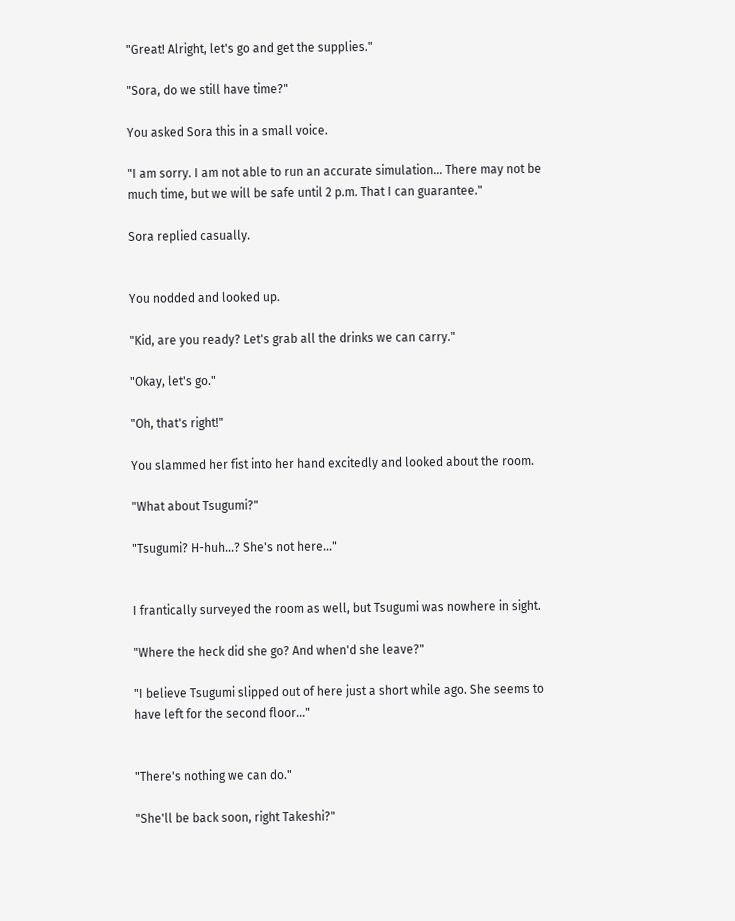"Great! Alright, let's go and get the supplies."

"Sora, do we still have time?"

You asked Sora this in a small voice.

"I am sorry. I am not able to run an accurate simulation... There may not be much time, but we will be safe until 2 p.m. That I can guarantee."

Sora replied casually.


You nodded and looked up.

"Kid, are you ready? Let's grab all the drinks we can carry."

"Okay, let's go."

"Oh, that's right!"

You slammed her fist into her hand excitedly and looked about the room.

"What about Tsugumi?"

"Tsugumi? H-huh...? She's not here..."


I frantically surveyed the room as well, but Tsugumi was nowhere in sight.

"Where the heck did she go? And when'd she leave?"

"I believe Tsugumi slipped out of here just a short while ago. She seems to have left for the second floor..."


"There's nothing we can do."

"She'll be back soon, right Takeshi?"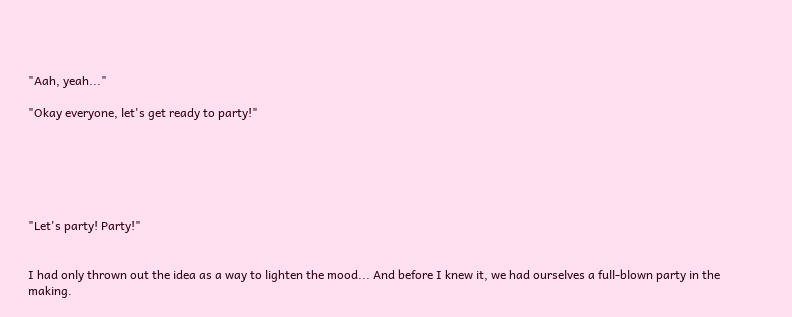"Aah, yeah..."

"Okay everyone, let's get ready to party!"






"Let's party! Party!"


I had only thrown out the idea as a way to lighten the mood... And before I knew it, we had ourselves a full-blown party in the making.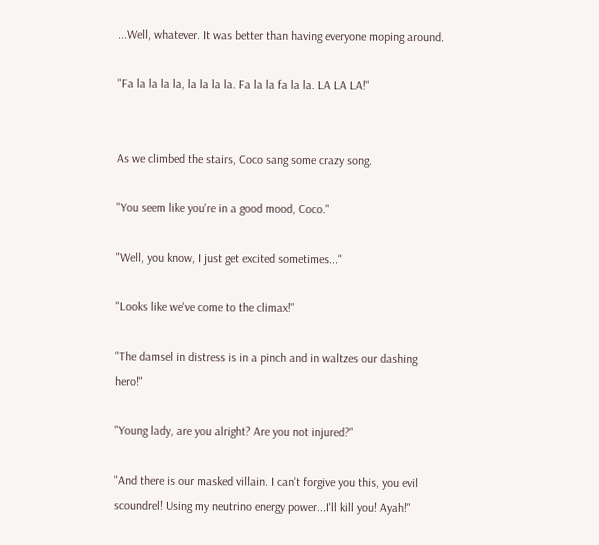...Well, whatever. It was better than having everyone moping around.

"Fa la la la la, la la la la. Fa la la fa la la. LA LA LA!"


As we climbed the stairs, Coco sang some crazy song.

"You seem like you're in a good mood, Coco."

"Well, you know, I just get excited sometimes..."

"Looks like we've come to the climax!"

"The damsel in distress is in a pinch and in waltzes our dashing hero!"

"Young lady, are you alright? Are you not injured?"

"And there is our masked villain. I can't forgive you this, you evil scoundrel! Using my neutrino energy power...I'll kill you! Ayah!"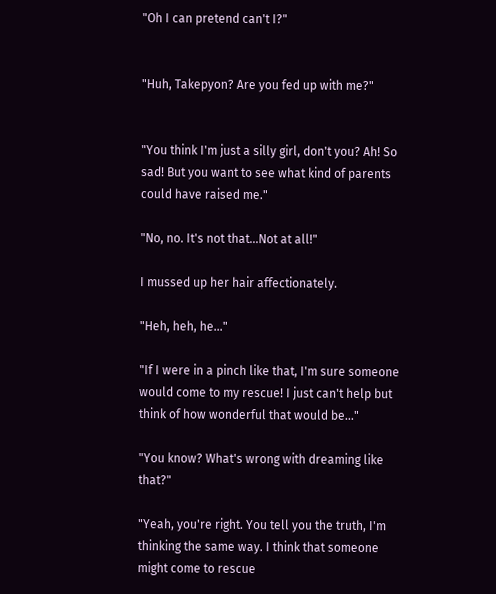"Oh I can pretend can't I?"


"Huh, Takepyon? Are you fed up with me?"


"You think I'm just a silly girl, don't you? Ah! So sad! But you want to see what kind of parents could have raised me."

"No, no. It's not that...Not at all!"

I mussed up her hair affectionately.

"Heh, heh, he..."

"If I were in a pinch like that, I'm sure someone would come to my rescue! I just can't help but think of how wonderful that would be..."

"You know? What's wrong with dreaming like that?"

"Yeah, you're right. You tell you the truth, I'm thinking the same way. I think that someone might come to rescue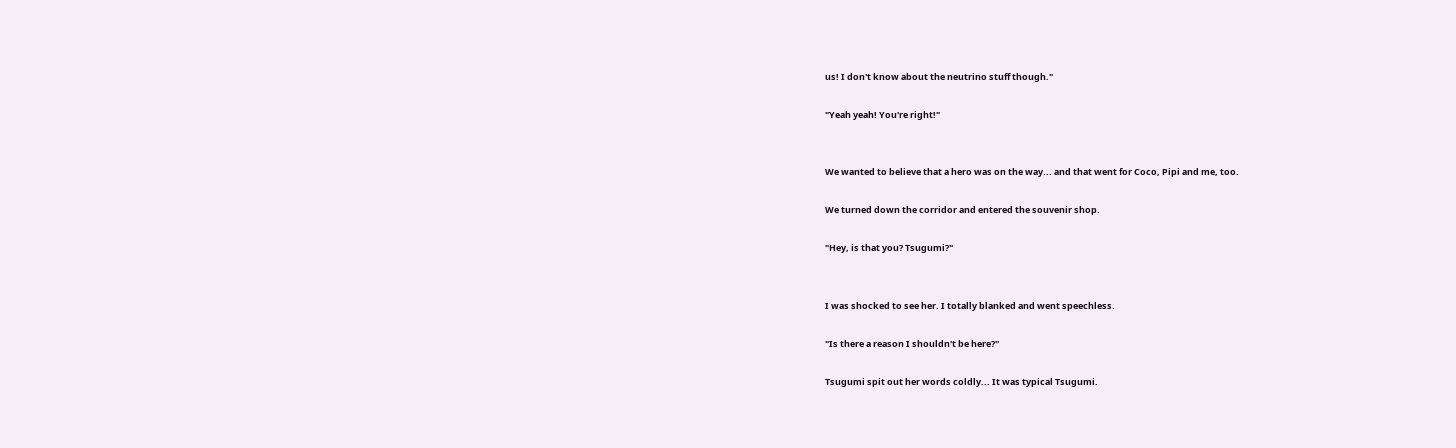us! I don't know about the neutrino stuff though."

"Yeah yeah! You're right!"


We wanted to believe that a hero was on the way... and that went for Coco, Pipi and me, too.

We turned down the corridor and entered the souvenir shop.

"Hey, is that you? Tsugumi?"


I was shocked to see her. I totally blanked and went speechless.

"Is there a reason I shouldn't be here?"

Tsugumi spit out her words coldly... It was typical Tsugumi.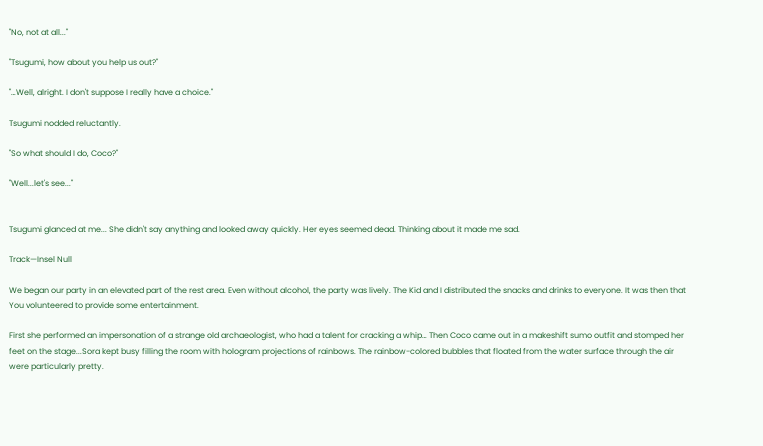"No, not at all..."

"Tsugumi, how about you help us out?"

"…Well, alright. I don't suppose I really have a choice."

Tsugumi nodded reluctantly.

"So what should I do, Coco?"

"Well...let's see..."


Tsugumi glanced at me... She didn't say anything and looked away quickly. Her eyes seemed dead. Thinking about it made me sad.

Track—Insel Null

We began our party in an elevated part of the rest area. Even without alcohol, the party was lively. The Kid and I distributed the snacks and drinks to everyone. It was then that You volunteered to provide some entertainment.

First she performed an impersonation of a strange old archaeologist, who had a talent for cracking a whip… Then Coco came out in a makeshift sumo outfit and stomped her feet on the stage...Sora kept busy filling the room with hologram projections of rainbows. The rainbow-colored bubbles that floated from the water surface through the air were particularly pretty.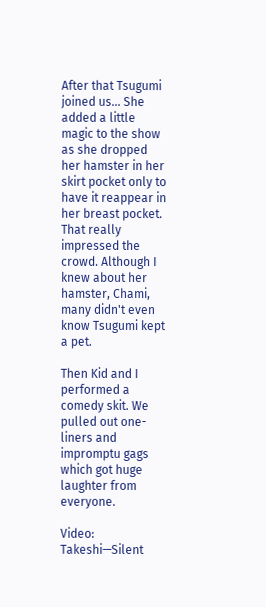After that Tsugumi joined us... She added a little magic to the show as she dropped her hamster in her skirt pocket only to have it reappear in her breast pocket. That really impressed the crowd. Although I knew about her hamster, Chami, many didn't even know Tsugumi kept a pet.

Then Kid and I performed a comedy skit. We pulled out one-liners and impromptu gags which got huge laughter from everyone.

Video: Takeshi—Silent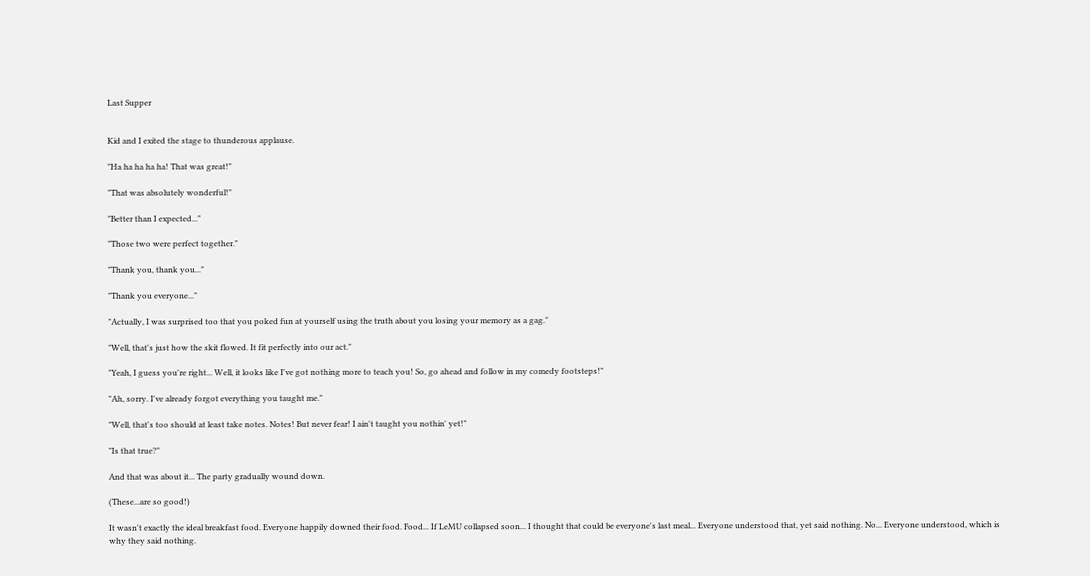Last Supper


Kid and I exited the stage to thunderous applause.

"Ha ha ha ha ha! That was great!"

"That was absolutely wonderful!"

"Better than I expected..."

"Those two were perfect together."

"Thank you, thank you..."

"Thank you everyone..."

"Actually, I was surprised too that you poked fun at yourself using the truth about you losing your memory as a gag."

"Well, that's just how the skit flowed. It fit perfectly into our act."

"Yeah, I guess you're right... Well, it looks like I've got nothing more to teach you! So, go ahead and follow in my comedy footsteps!"

"Ah, sorry. I've already forgot everything you taught me."

"Well, that's too should at least take notes. Notes! But never fear! I ain't taught you nothin' yet!"

"Is that true?"

And that was about it... The party gradually wound down.

(These...are so good!)

It wasn't exactly the ideal breakfast food. Everyone happily downed their food. Food... If LeMU collapsed soon... I thought that could be everyone's last meal... Everyone understood that, yet said nothing. No... Everyone understood, which is why they said nothing.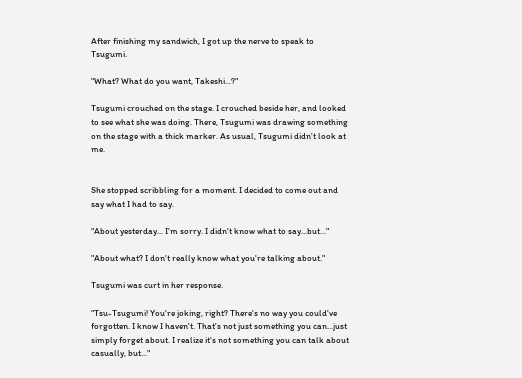After finishing my sandwich, I got up the nerve to speak to Tsugumi.

"What? What do you want, Takeshi...?"

Tsugumi crouched on the stage. I crouched beside her, and looked to see what she was doing. There, Tsugumi was drawing something on the stage with a thick marker. As usual, Tsugumi didn't look at me.


She stopped scribbling for a moment. I decided to come out and say what I had to say.

"About yesterday... I'm sorry. I didn't know what to say...but..."

"About what? I don't really know what you're talking about."

Tsugumi was curt in her response.

"Tsu-Tsugumi! You're joking, right? There's no way you could've forgotten. I know I haven't. That's not just something you can...just simply forget about. I realize it's not something you can talk about casually, but..."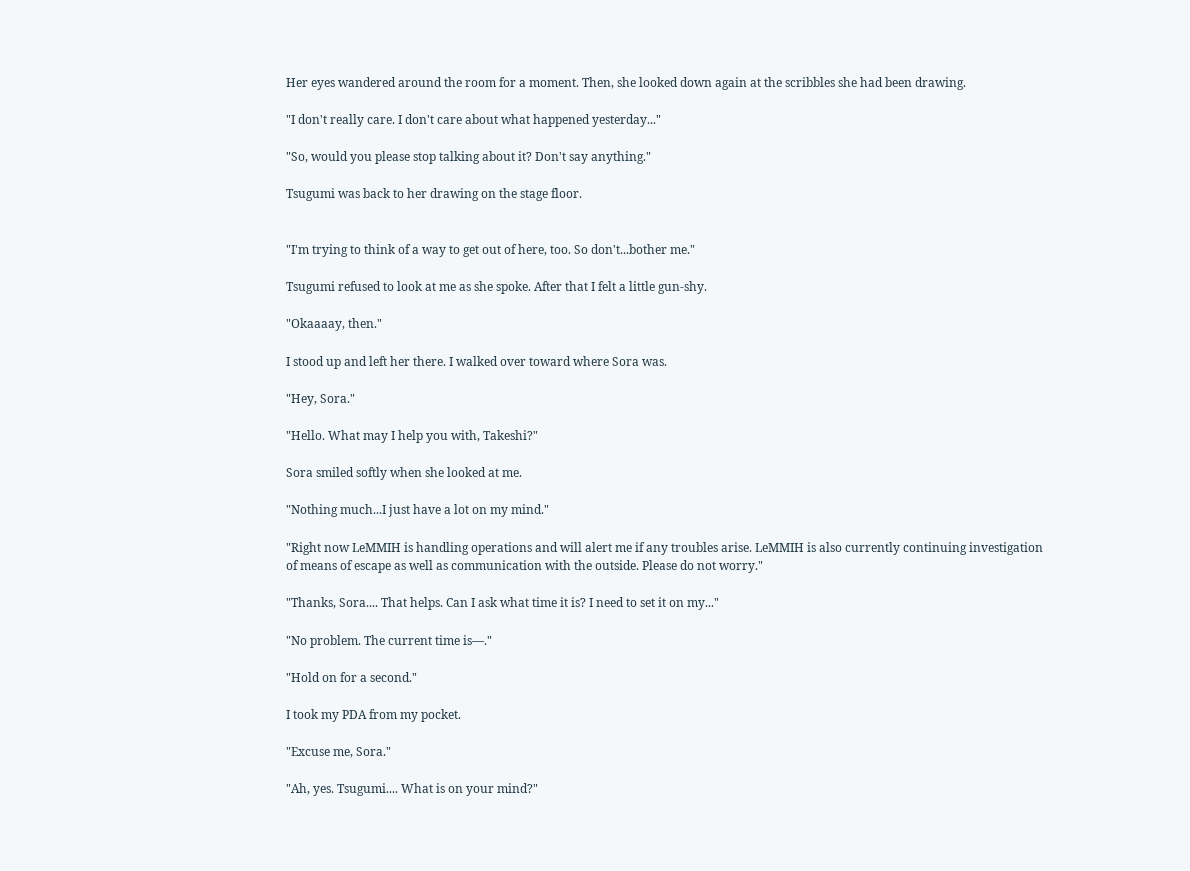Her eyes wandered around the room for a moment. Then, she looked down again at the scribbles she had been drawing.

"I don't really care. I don't care about what happened yesterday..."

"So, would you please stop talking about it? Don't say anything."

Tsugumi was back to her drawing on the stage floor.


"I'm trying to think of a way to get out of here, too. So don't...bother me."

Tsugumi refused to look at me as she spoke. After that I felt a little gun-shy.

"Okaaaay, then."

I stood up and left her there. I walked over toward where Sora was.

"Hey, Sora."

"Hello. What may I help you with, Takeshi?"

Sora smiled softly when she looked at me.

"Nothing much...I just have a lot on my mind."

"Right now LeMMIH is handling operations and will alert me if any troubles arise. LeMMIH is also currently continuing investigation of means of escape as well as communication with the outside. Please do not worry."

"Thanks, Sora.... That helps. Can I ask what time it is? I need to set it on my..."

"No problem. The current time is—."

"Hold on for a second."

I took my PDA from my pocket.

"Excuse me, Sora."

"Ah, yes. Tsugumi.... What is on your mind?"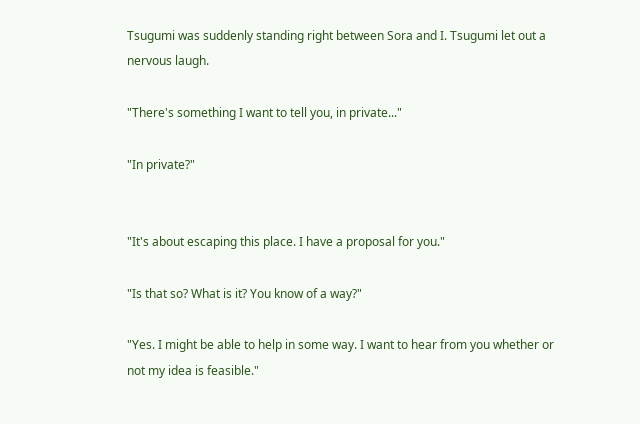Tsugumi was suddenly standing right between Sora and I. Tsugumi let out a nervous laugh.

"There's something I want to tell you, in private..."

"In private?"


"It's about escaping this place. I have a proposal for you."

"Is that so? What is it? You know of a way?"

"Yes. I might be able to help in some way. I want to hear from you whether or not my idea is feasible."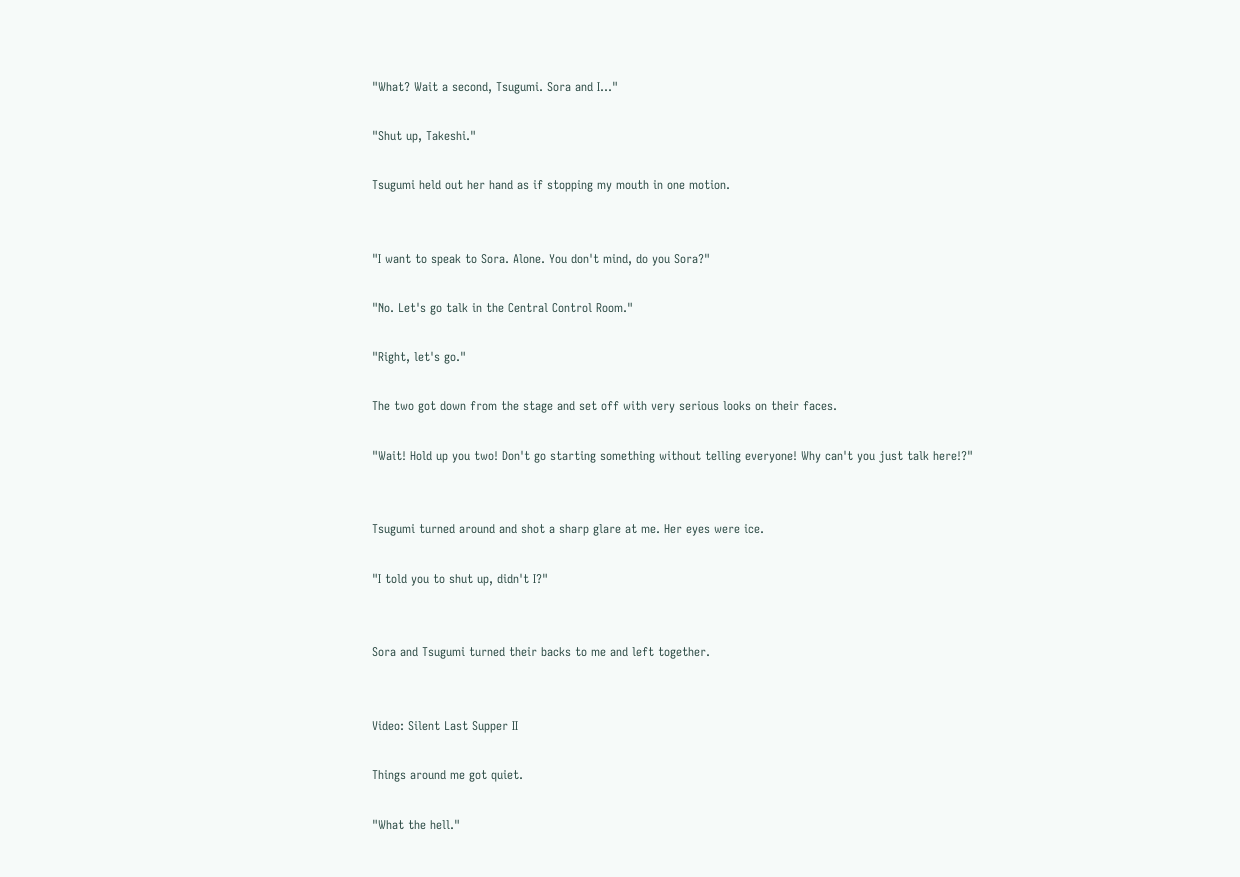"What? Wait a second, Tsugumi. Sora and I..."

"Shut up, Takeshi."

Tsugumi held out her hand as if stopping my mouth in one motion.


"I want to speak to Sora. Alone. You don't mind, do you Sora?"

"No. Let's go talk in the Central Control Room."

"Right, let's go."

The two got down from the stage and set off with very serious looks on their faces.

"Wait! Hold up you two! Don't go starting something without telling everyone! Why can't you just talk here!?"


Tsugumi turned around and shot a sharp glare at me. Her eyes were ice.

"I told you to shut up, didn't I?"


Sora and Tsugumi turned their backs to me and left together.


Video: Silent Last Supper II

Things around me got quiet.

"What the hell."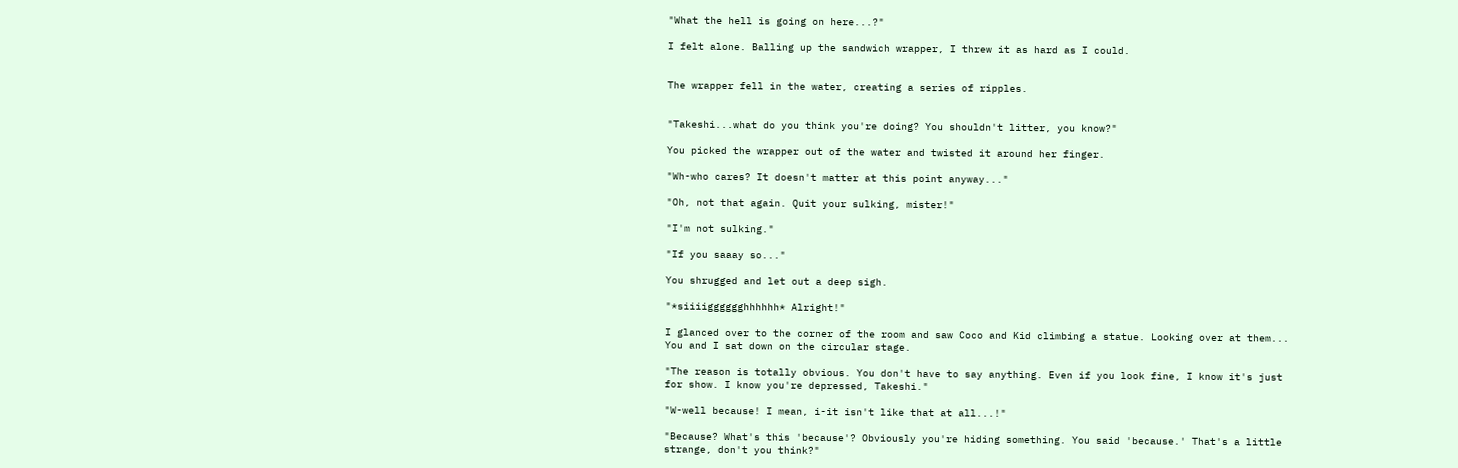"What the hell is going on here...?"

I felt alone. Balling up the sandwich wrapper, I threw it as hard as I could.


The wrapper fell in the water, creating a series of ripples.


"Takeshi...what do you think you're doing? You shouldn't litter, you know?"

You picked the wrapper out of the water and twisted it around her finger.

"Wh-who cares? It doesn't matter at this point anyway..."

"Oh, not that again. Quit your sulking, mister!"

"I'm not sulking."

"If you saaay so..."

You shrugged and let out a deep sigh.

"*siiiigggggghhhhhh* Alright!"

I glanced over to the corner of the room and saw Coco and Kid climbing a statue. Looking over at them... You and I sat down on the circular stage.

"The reason is totally obvious. You don't have to say anything. Even if you look fine, I know it's just for show. I know you're depressed, Takeshi."

"W-well because! I mean, i-it isn't like that at all...!"

"Because? What's this 'because'? Obviously you're hiding something. You said 'because.' That's a little strange, don't you think?"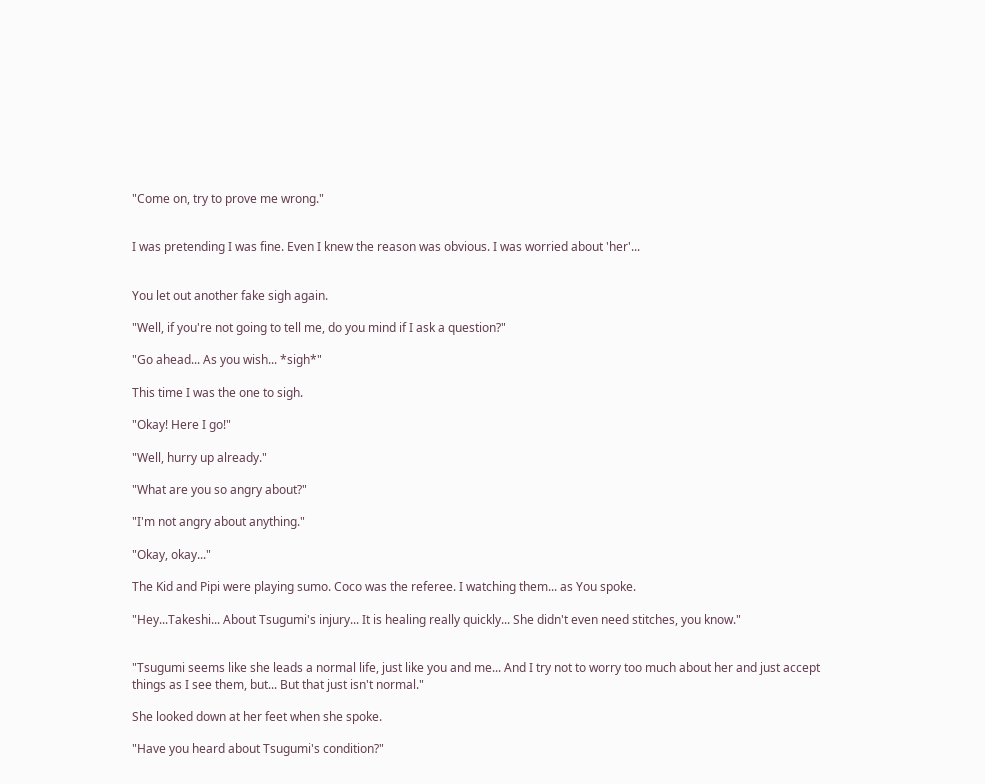"Come on, try to prove me wrong."


I was pretending I was fine. Even I knew the reason was obvious. I was worried about 'her'...


You let out another fake sigh again.

"Well, if you're not going to tell me, do you mind if I ask a question?"

"Go ahead... As you wish... *sigh*"

This time I was the one to sigh.

"Okay! Here I go!"

"Well, hurry up already."

"What are you so angry about?"

"I'm not angry about anything."

"Okay, okay..."

The Kid and Pipi were playing sumo. Coco was the referee. I watching them... as You spoke.

"Hey...Takeshi... About Tsugumi's injury... It is healing really quickly... She didn't even need stitches, you know."


"Tsugumi seems like she leads a normal life, just like you and me... And I try not to worry too much about her and just accept things as I see them, but... But that just isn't normal."

She looked down at her feet when she spoke.

"Have you heard about Tsugumi's condition?"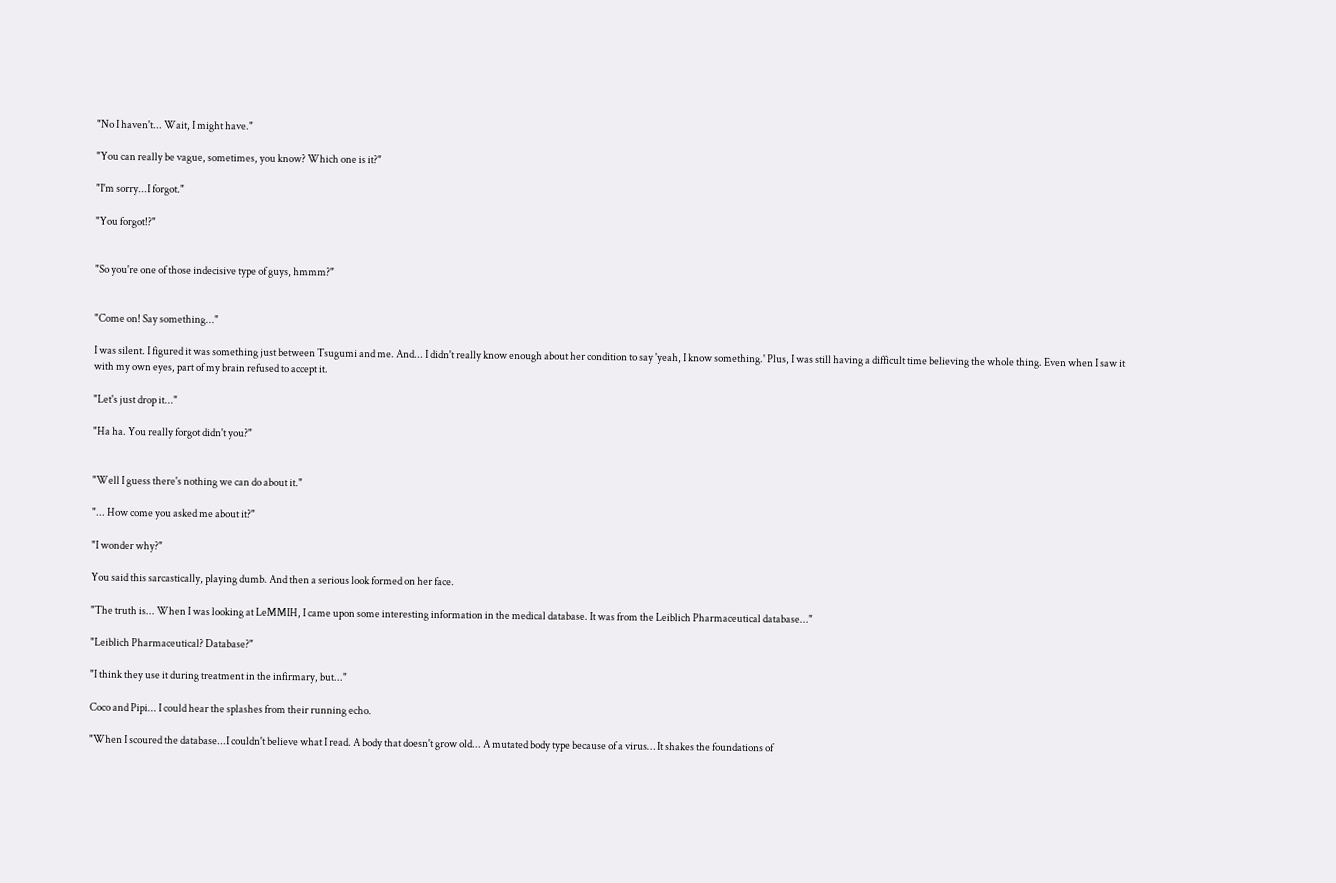"No I haven't... Wait, I might have."

"You can really be vague, sometimes, you know? Which one is it?"

"I'm sorry...I forgot."

"You forgot!?"


"So you're one of those indecisive type of guys, hmmm?"


"Come on! Say something..."

I was silent. I figured it was something just between Tsugumi and me. And... I didn't really know enough about her condition to say 'yeah, I know something.' Plus, I was still having a difficult time believing the whole thing. Even when I saw it with my own eyes, part of my brain refused to accept it.

"Let's just drop it..."

"Ha ha. You really forgot didn't you?"


"Well I guess there's nothing we can do about it."

"... How come you asked me about it?"

"I wonder why?"

You said this sarcastically, playing dumb. And then a serious look formed on her face.

"The truth is... When I was looking at LeMMIH, I came upon some interesting information in the medical database. It was from the Leiblich Pharmaceutical database..."

"Leiblich Pharmaceutical? Database?"

"I think they use it during treatment in the infirmary, but..."

Coco and Pipi... I could hear the splashes from their running echo.

"When I scoured the database...I couldn't believe what I read. A body that doesn't grow old... A mutated body type because of a virus… It shakes the foundations of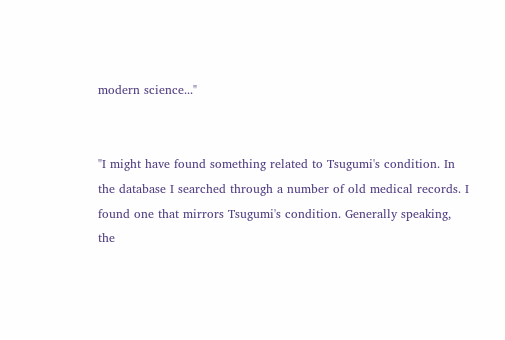modern science..."


"I might have found something related to Tsugumi's condition. In the database I searched through a number of old medical records. I found one that mirrors Tsugumi's condition. Generally speaking, the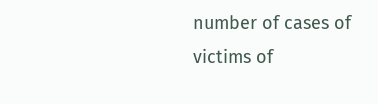number of cases of victims of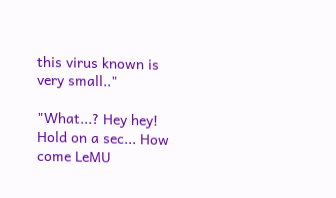this virus known is very small.."

"What...? Hey hey! Hold on a sec... How come LeMU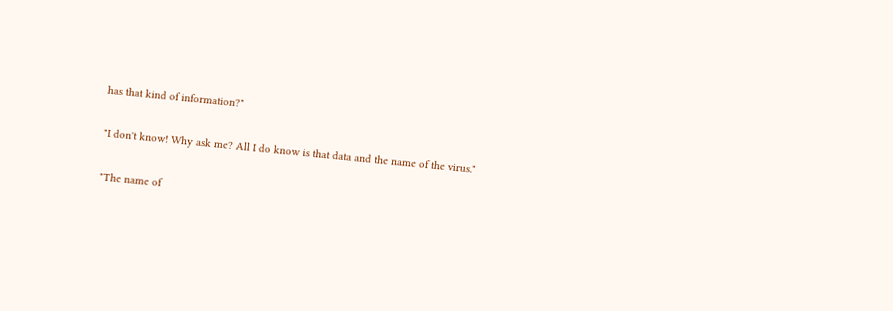has that kind of information?"

"I don't know! Why ask me? All I do know is that data and the name of the virus."

"The name of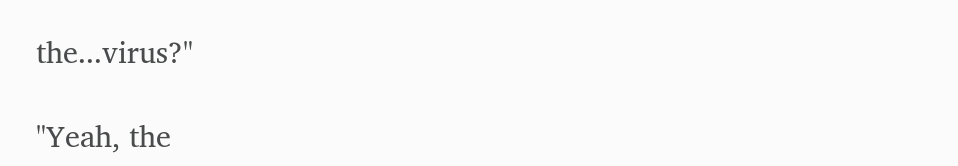the...virus?"

"Yeah, the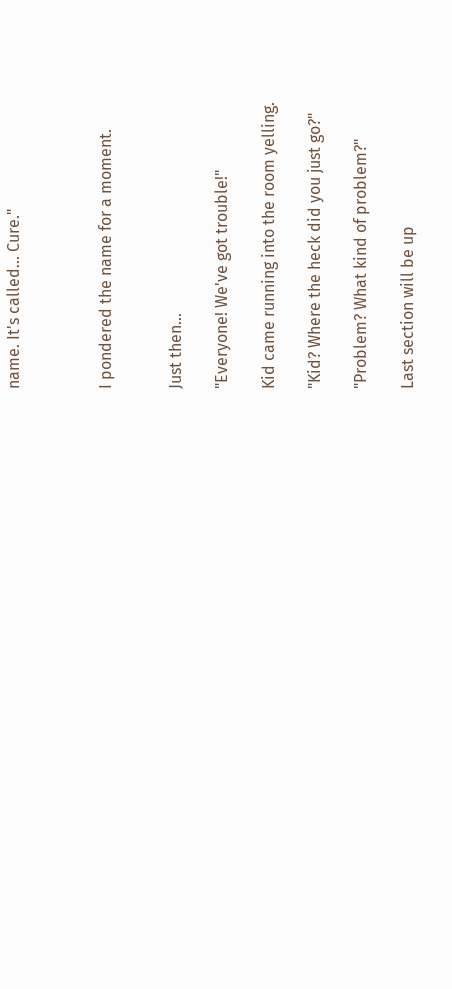name. It's called... Cure."



I pondered the name for a moment.


Just then...

"Everyone! We've got trouble!"

Kid came running into the room yelling.

"Kid? Where the heck did you just go?"

"Problem? What kind of problem?"

Last section will be up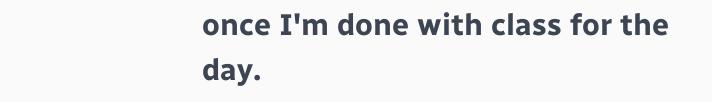once I'm done with class for the day.